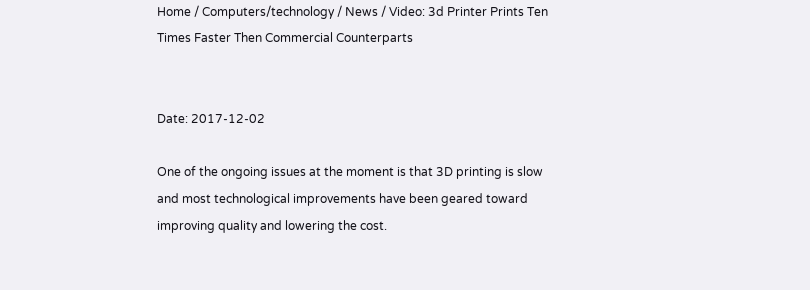Home / Computers/technology / News / Video: 3d Printer Prints Ten Times Faster Then Commercial Counterparts


Date: 2017-12-02

One of the ongoing issues at the moment is that 3D printing is slow and most technological improvements have been geared toward improving quality and lowering the cost.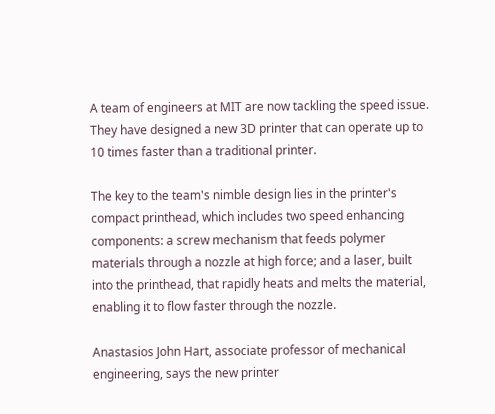A team of engineers at MIT are now tackling the speed issue. They have designed a new 3D printer that can operate up to 10 times faster than a traditional printer.

The key to the team's nimble design lies in the printer's compact printhead, which includes two speed enhancing components: a screw mechanism that feeds polymer materials through a nozzle at high force; and a laser, built into the printhead, that rapidly heats and melts the material, enabling it to flow faster through the nozzle.

Anastasios John Hart, associate professor of mechanical engineering, says the new printer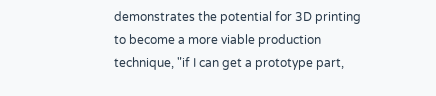demonstrates the potential for 3D printing to become a more viable production technique, "if I can get a prototype part,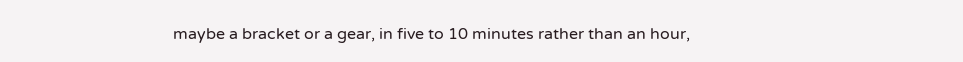maybe a bracket or a gear, in five to 10 minutes rather than an hour,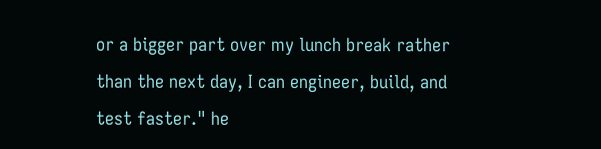or a bigger part over my lunch break rather than the next day, I can engineer, build, and test faster." he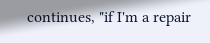continues, "if I'm a repair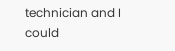technician and I could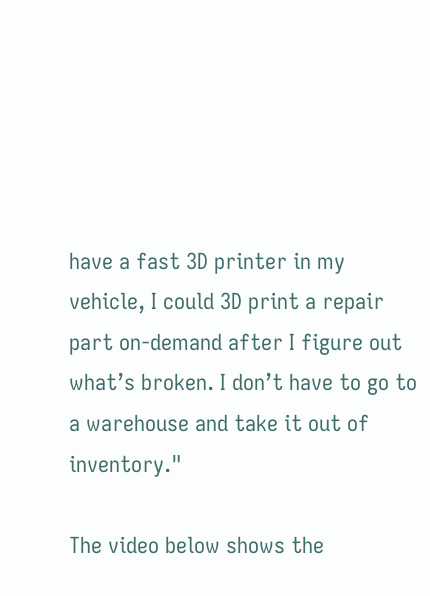have a fast 3D printer in my vehicle, I could 3D print a repair part on-demand after I figure out what’s broken. I don’t have to go to a warehouse and take it out of inventory."

The video below shows the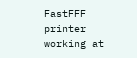FastFFF printer working at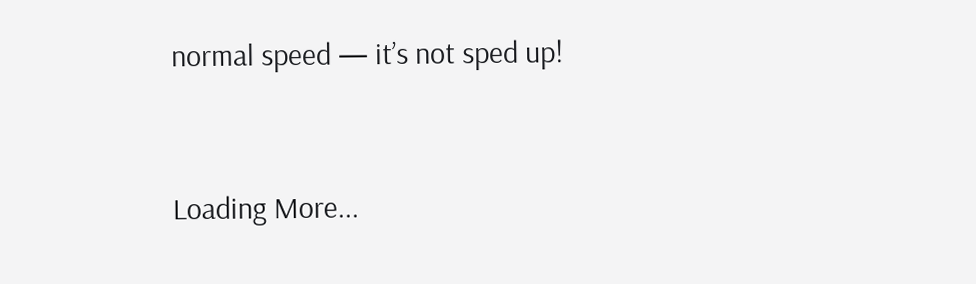normal speed — it’s not sped up!


Loading More...